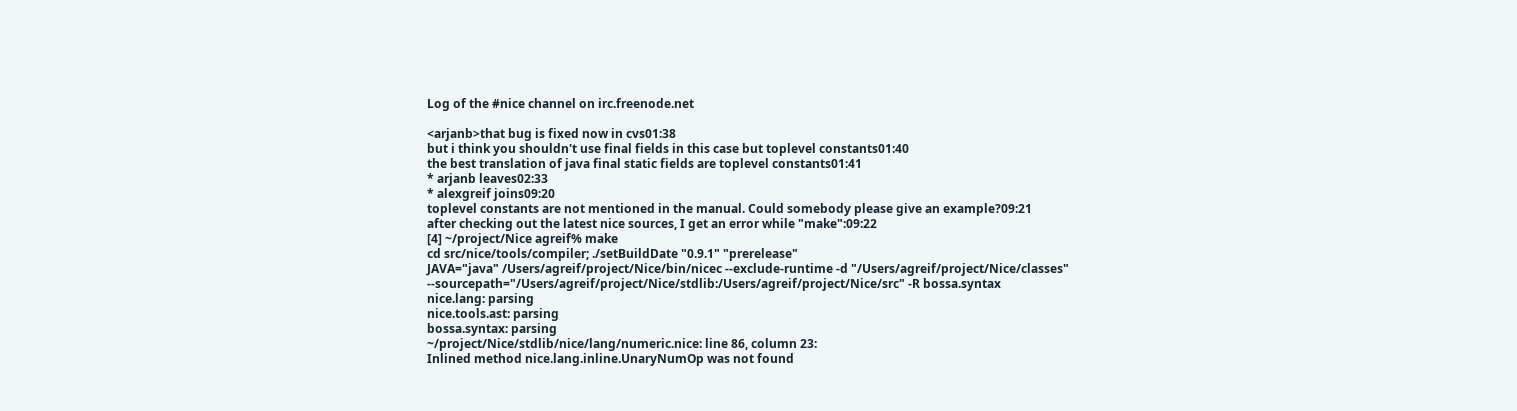Log of the #nice channel on irc.freenode.net

<arjanb>that bug is fixed now in cvs01:38
but i think you shouldn't use final fields in this case but toplevel constants01:40
the best translation of java final static fields are toplevel constants01:41
* arjanb leaves02:33
* alexgreif joins09:20
toplevel constants are not mentioned in the manual. Could somebody please give an example?09:21
after checking out the latest nice sources, I get an error while "make":09:22
[4] ~/project/Nice agreif% make
cd src/nice/tools/compiler; ./setBuildDate "0.9.1" "prerelease"
JAVA="java" /Users/agreif/project/Nice/bin/nicec --exclude-runtime -d "/Users/agreif/project/Nice/classes" --sourcepath="/Users/agreif/project/Nice/stdlib:/Users/agreif/project/Nice/src" -R bossa.syntax
nice.lang: parsing
nice.tools.ast: parsing
bossa.syntax: parsing
~/project/Nice/stdlib/nice/lang/numeric.nice: line 86, column 23:
Inlined method nice.lang.inline.UnaryNumOp was not found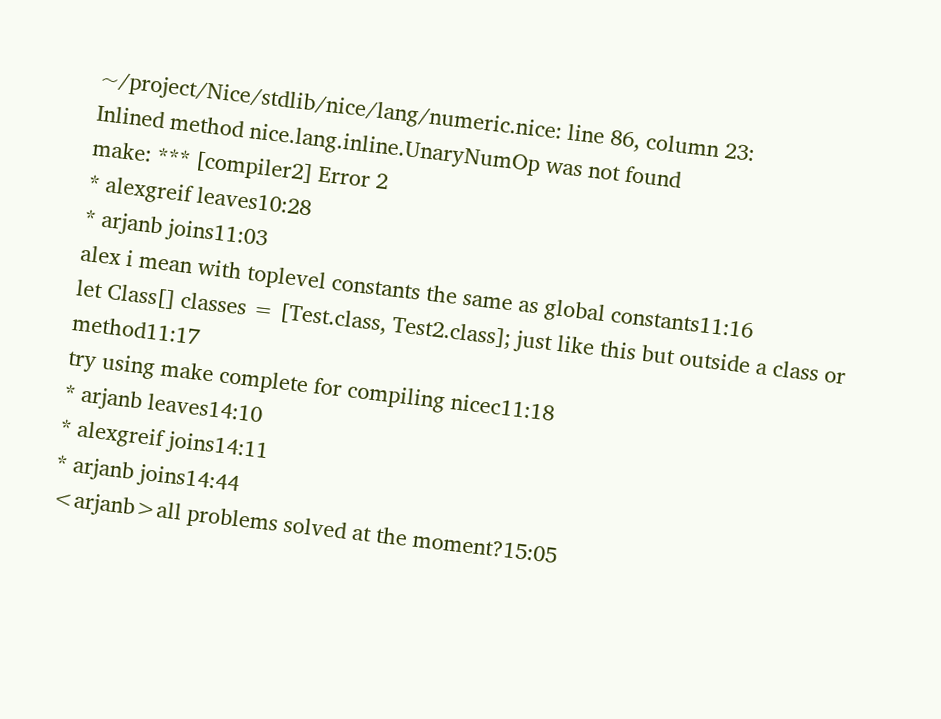~/project/Nice/stdlib/nice/lang/numeric.nice: line 86, column 23:
Inlined method nice.lang.inline.UnaryNumOp was not found
make: *** [compiler2] Error 2
* alexgreif leaves10:28
* arjanb joins11:03
alex i mean with toplevel constants the same as global constants11:16
let Class[] classes = [Test.class, Test2.class]; just like this but outside a class or method11:17
try using make complete for compiling nicec11:18
* arjanb leaves14:10
* alexgreif joins14:11
* arjanb joins14:44
<arjanb>all problems solved at the moment?15:05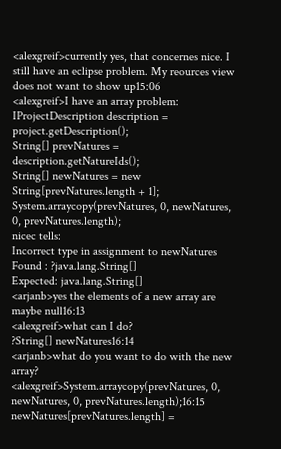<alexgreif>currently yes, that concernes nice. I still have an eclipse problem. My reources view does not want to show up15:06
<alexgreif>I have an array problem:
IProjectDescription description = project.getDescription();
String[] prevNatures = description.getNatureIds();
String[] newNatures = new String[prevNatures.length + 1];
System.arraycopy(prevNatures, 0, newNatures, 0, prevNatures.length);
nicec tells:
Incorrect type in assignment to newNatures
Found : ?java.lang.String[]
Expected: java.lang.String[]
<arjanb>yes the elements of a new array are maybe null16:13
<alexgreif>what can I do?
?String[] newNatures16:14
<arjanb>what do you want to do with the new array?
<alexgreif>System.arraycopy(prevNatures, 0, newNatures, 0, prevNatures.length);16:15
newNatures[prevNatures.length] =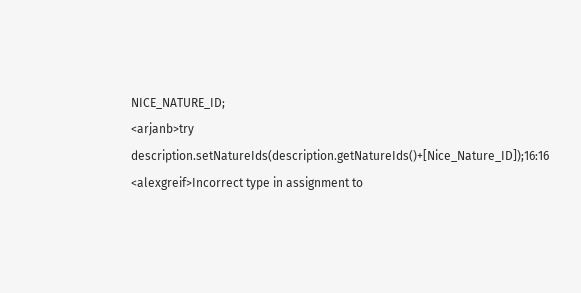NICE_NATURE_ID;
<arjanb>try description.setNatureIds(description.getNatureIds()+[Nice_Nature_ID]);16:16
<alexgreif>Incorrect type in assignment to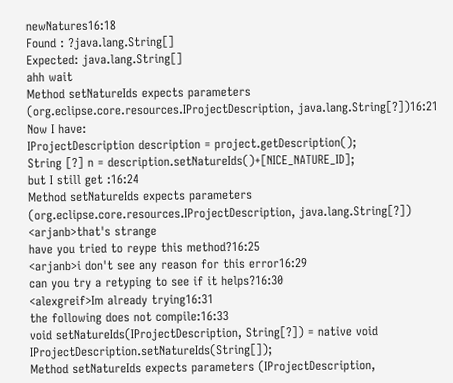newNatures16:18
Found : ?java.lang.String[]
Expected: java.lang.String[]
ahh wait
Method setNatureIds expects parameters (org.eclipse.core.resources.IProjectDescription, java.lang.String[?])16:21
Now I have:
IProjectDescription description = project.getDescription();
String [?] n = description.setNatureIds()+[NICE_NATURE_ID];
but I still get :16:24
Method setNatureIds expects parameters (org.eclipse.core.resources.IProjectDescription, java.lang.String[?])
<arjanb>that's strange
have you tried to reype this method?16:25
<arjanb>i don't see any reason for this error16:29
can you try a retyping to see if it helps?16:30
<alexgreif>Im already trying16:31
the following does not compile:16:33
void setNatureIds(IProjectDescription, String[?]) = native void IProjectDescription.setNatureIds(String[]);
Method setNatureIds expects parameters (IProjectDescription,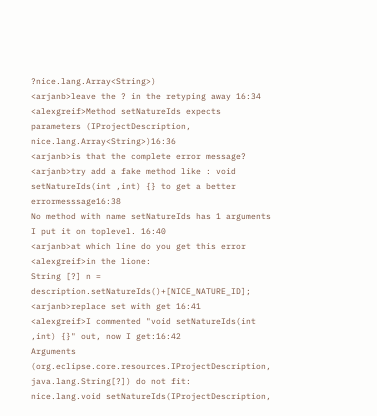?nice.lang.Array<String>)
<arjanb>leave the ? in the retyping away 16:34
<alexgreif>Method setNatureIds expects parameters (IProjectDescription, nice.lang.Array<String>)16:36
<arjanb>is that the complete error message?
<arjanb>try add a fake method like : void setNatureIds(int ,int) {} to get a better errormesssage16:38
No method with name setNatureIds has 1 arguments
I put it on toplevel. 16:40
<arjanb>at which line do you get this error
<alexgreif>in the lione:
String [?] n = description.setNatureIds()+[NICE_NATURE_ID];
<arjanb>replace set with get 16:41
<alexgreif>I commented "void setNatureIds(int ,int) {}" out, now I get:16:42
Arguments (org.eclipse.core.resources.IProjectDescription, java.lang.String[?]) do not fit:
nice.lang.void setNatureIds(IProjectDescription,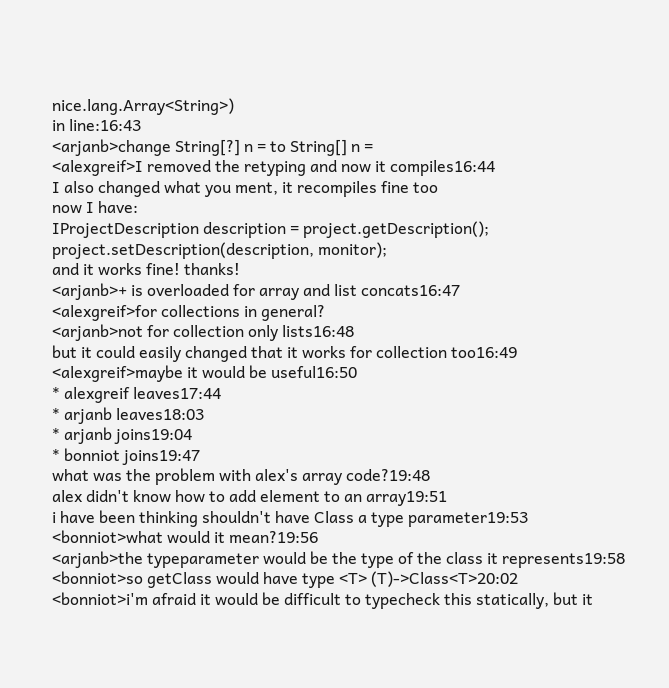nice.lang.Array<String>)
in line:16:43
<arjanb>change String[?] n = to String[] n =
<alexgreif>I removed the retyping and now it compiles16:44
I also changed what you ment, it recompiles fine too
now I have:
IProjectDescription description = project.getDescription();
project.setDescription(description, monitor);
and it works fine! thanks!
<arjanb>+ is overloaded for array and list concats16:47
<alexgreif>for collections in general?
<arjanb>not for collection only lists16:48
but it could easily changed that it works for collection too16:49
<alexgreif>maybe it would be useful16:50
* alexgreif leaves17:44
* arjanb leaves18:03
* arjanb joins19:04
* bonniot joins19:47
what was the problem with alex's array code?19:48
alex didn't know how to add element to an array19:51
i have been thinking shouldn't have Class a type parameter19:53
<bonniot>what would it mean?19:56
<arjanb>the typeparameter would be the type of the class it represents19:58
<bonniot>so getClass would have type <T> (T)->Class<T>20:02
<bonniot>i'm afraid it would be difficult to typecheck this statically, but it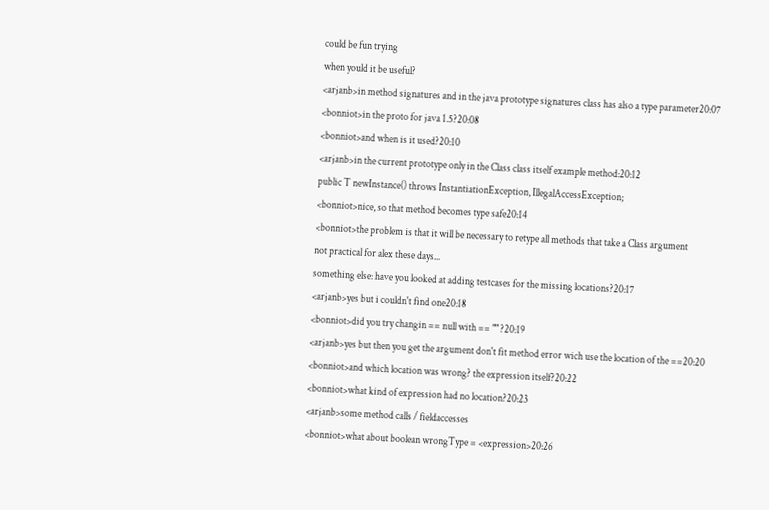could be fun trying
when yould it be useful?
<arjanb>in method signatures and in the java prototype signatures class has also a type parameter20:07
<bonniot>in the proto for java 1.5?20:08
<bonniot>and when is it used?20:10
<arjanb>in the current prototype only in the Class class itself example method:20:12
public T newInstance() throws InstantiationException, IllegalAccessException;
<bonniot>nice, so that method becomes type safe20:14
<bonniot>the problem is that it will be necessary to retype all methods that take a Class argument
not practical for alex these days...
something else: have you looked at adding testcases for the missing locations?20:17
<arjanb>yes but i couldn't find one20:18
<bonniot>did you try changin == null with == "" ?20:19
<arjanb>yes but then you get the argument don't fit method error wich use the location of the ==20:20
<bonniot>and which location was wrong? the expression itself?20:22
<bonniot>what kind of expression had no location?20:23
<arjanb>some method calls / fieldaccesses
<bonniot>what about boolean wrongType = <expression>20:26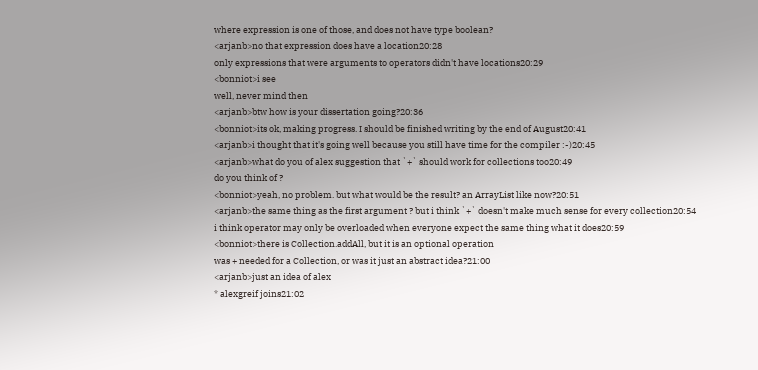where expression is one of those, and does not have type boolean?
<arjanb>no that expression does have a location20:28
only expressions that were arguments to operators didn't have locations20:29
<bonniot>i see
well, never mind then
<arjanb>btw how is your dissertation going?20:36
<bonniot>its ok, making progress. I should be finished writing by the end of August20:41
<arjanb>i thought that it's going well because you still have time for the compiler :-)20:45
<arjanb>what do you of alex suggestion that `+` should work for collections too20:49
do you think of ?
<bonniot>yeah, no problem. but what would be the result? an ArrayList like now?20:51
<arjanb>the same thing as the first argument ? but i think `+` doesn't make much sense for every collection20:54
i think operator may only be overloaded when everyone expect the same thing what it does20:59
<bonniot>there is Collection.addAll, but it is an optional operation
was + needed for a Collection, or was it just an abstract idea?21:00
<arjanb>just an idea of alex
* alexgreif joins21:02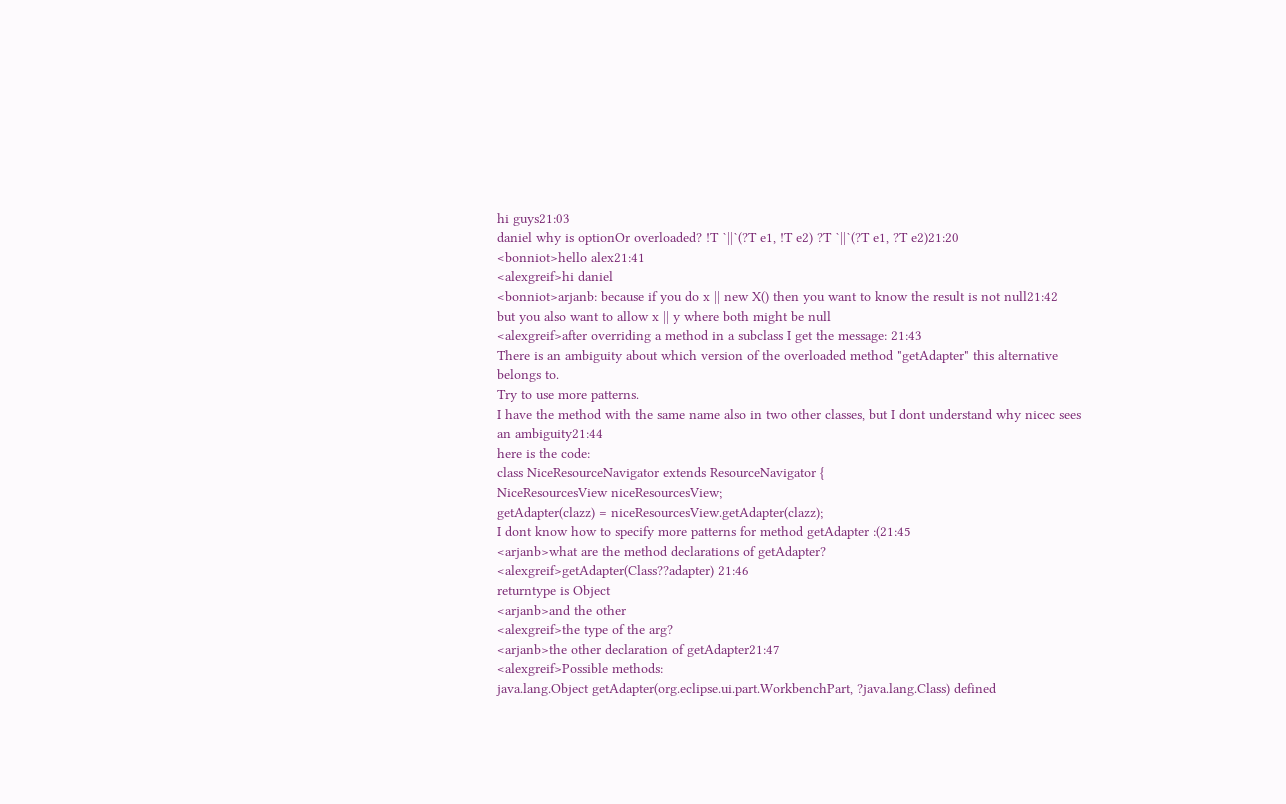hi guys21:03
daniel why is optionOr overloaded? !T `||`(?T e1, !T e2) ?T `||`(?T e1, ?T e2)21:20
<bonniot>hello alex21:41
<alexgreif>hi daniel
<bonniot>arjanb: because if you do x || new X() then you want to know the result is not null21:42
but you also want to allow x || y where both might be null
<alexgreif>after overriding a method in a subclass I get the message: 21:43
There is an ambiguity about which version of the overloaded method "getAdapter" this alternative belongs to.
Try to use more patterns.
I have the method with the same name also in two other classes, but I dont understand why nicec sees an ambiguity21:44
here is the code:
class NiceResourceNavigator extends ResourceNavigator {
NiceResourcesView niceResourcesView;
getAdapter(clazz) = niceResourcesView.getAdapter(clazz);
I dont know how to specify more patterns for method getAdapter :(21:45
<arjanb>what are the method declarations of getAdapter?
<alexgreif>getAdapter(Class??adapter) 21:46
returntype is Object
<arjanb>and the other
<alexgreif>the type of the arg?
<arjanb>the other declaration of getAdapter21:47
<alexgreif>Possible methods:
java.lang.Object getAdapter(org.eclipse.ui.part.WorkbenchPart, ?java.lang.Class) defined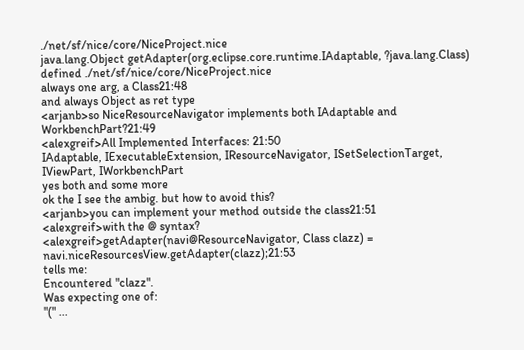./net/sf/nice/core/NiceProject.nice
java.lang.Object getAdapter(org.eclipse.core.runtime.IAdaptable, ?java.lang.Class) defined ./net/sf/nice/core/NiceProject.nice
always one arg, a Class21:48
and always Object as ret type
<arjanb>so NiceResourceNavigator implements both IAdaptable and WorkbenchPart?21:49
<alexgreif>All Implemented Interfaces: 21:50
IAdaptable, IExecutableExtension, IResourceNavigator, ISetSelectionTarget, IViewPart, IWorkbenchPart
yes both and some more
ok the I see the ambig. but how to avoid this?
<arjanb>you can implement your method outside the class21:51
<alexgreif>with the @ syntax?
<alexgreif>getAdapter(navi@ResourceNavigator, Class clazz) = navi.niceResourcesView.getAdapter(clazz);21:53
tells me:
Encountered "clazz".
Was expecting one of:
"(" ...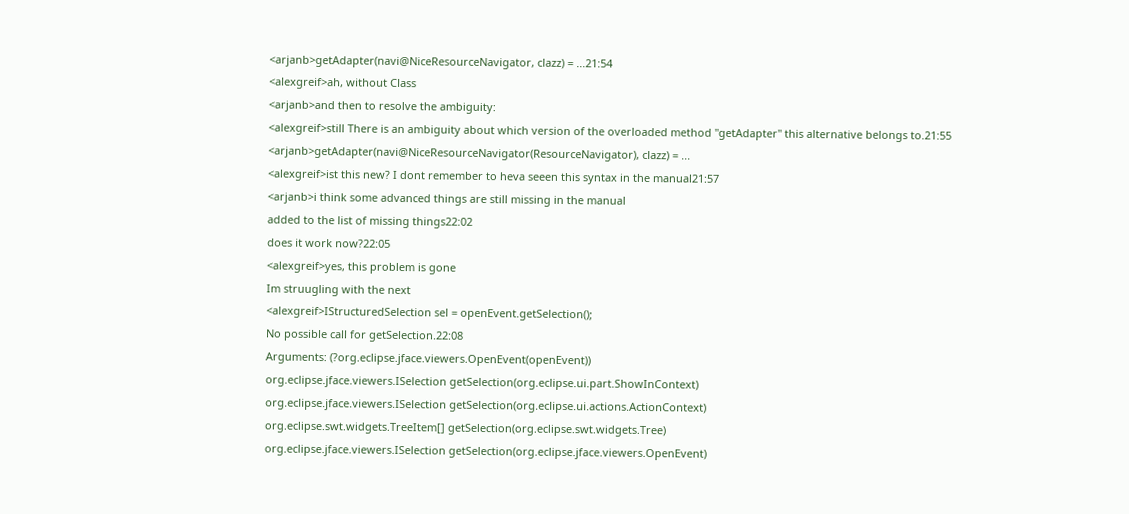<arjanb>getAdapter(navi@NiceResourceNavigator, clazz) = ...21:54
<alexgreif>ah, without Class
<arjanb>and then to resolve the ambiguity:
<alexgreif>still There is an ambiguity about which version of the overloaded method "getAdapter" this alternative belongs to.21:55
<arjanb>getAdapter(navi@NiceResourceNavigator(ResourceNavigator), clazz) = ...
<alexgreif>ist this new? I dont remember to heva seeen this syntax in the manual21:57
<arjanb>i think some advanced things are still missing in the manual
added to the list of missing things22:02
does it work now?22:05
<alexgreif>yes, this problem is gone
Im struugling with the next
<alexgreif>IStructuredSelection sel = openEvent.getSelection();
No possible call for getSelection.22:08
Arguments: (?org.eclipse.jface.viewers.OpenEvent(openEvent))
org.eclipse.jface.viewers.ISelection getSelection(org.eclipse.ui.part.ShowInContext)
org.eclipse.jface.viewers.ISelection getSelection(org.eclipse.ui.actions.ActionContext)
org.eclipse.swt.widgets.TreeItem[] getSelection(org.eclipse.swt.widgets.Tree)
org.eclipse.jface.viewers.ISelection getSelection(org.eclipse.jface.viewers.OpenEvent)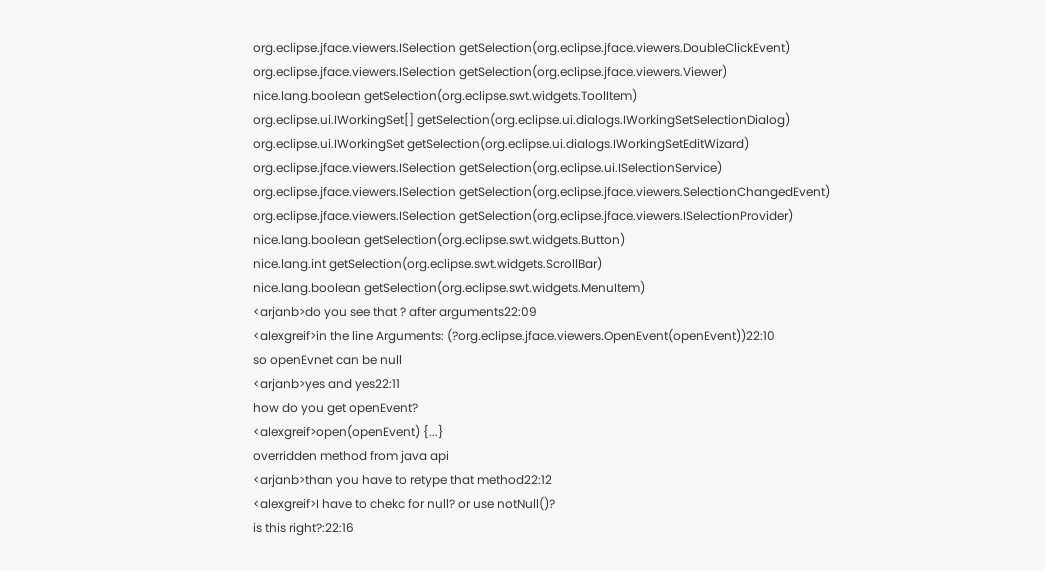org.eclipse.jface.viewers.ISelection getSelection(org.eclipse.jface.viewers.DoubleClickEvent)
org.eclipse.jface.viewers.ISelection getSelection(org.eclipse.jface.viewers.Viewer)
nice.lang.boolean getSelection(org.eclipse.swt.widgets.ToolItem)
org.eclipse.ui.IWorkingSet[] getSelection(org.eclipse.ui.dialogs.IWorkingSetSelectionDialog)
org.eclipse.ui.IWorkingSet getSelection(org.eclipse.ui.dialogs.IWorkingSetEditWizard)
org.eclipse.jface.viewers.ISelection getSelection(org.eclipse.ui.ISelectionService)
org.eclipse.jface.viewers.ISelection getSelection(org.eclipse.jface.viewers.SelectionChangedEvent)
org.eclipse.jface.viewers.ISelection getSelection(org.eclipse.jface.viewers.ISelectionProvider)
nice.lang.boolean getSelection(org.eclipse.swt.widgets.Button)
nice.lang.int getSelection(org.eclipse.swt.widgets.ScrollBar)
nice.lang.boolean getSelection(org.eclipse.swt.widgets.MenuItem)
<arjanb>do you see that ? after arguments22:09
<alexgreif>in the line Arguments: (?org.eclipse.jface.viewers.OpenEvent(openEvent))22:10
so openEvnet can be null
<arjanb>yes and yes22:11
how do you get openEvent?
<alexgreif>open(openEvent) {...}
overridden method from java api
<arjanb>than you have to retype that method22:12
<alexgreif>I have to chekc for null? or use notNull()?
is this right?:22:16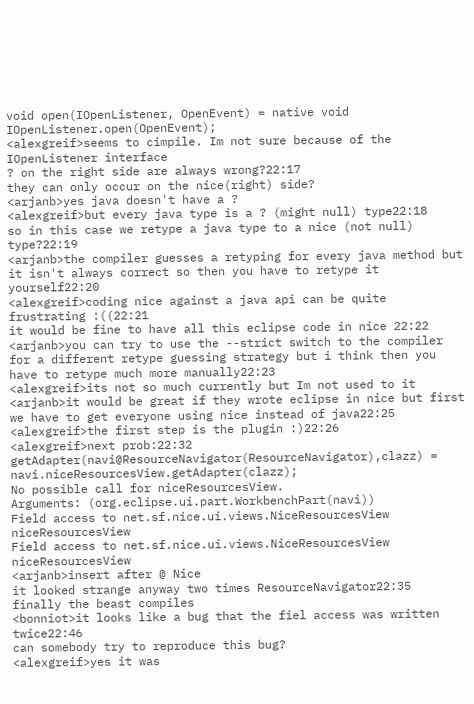void open(IOpenListener, OpenEvent) = native void IOpenListener.open(OpenEvent);
<alexgreif>seems to cimpile. Im not sure because of the IOpenListener interface
? on the right side are always wrong?22:17
they can only occur on the nice(right) side?
<arjanb>yes java doesn't have a ?
<alexgreif>but every java type is a ? (might null) type22:18
so in this case we retype a java type to a nice (not null) type?22:19
<arjanb>the compiler guesses a retyping for every java method but it isn't always correct so then you have to retype it yourself22:20
<alexgreif>coding nice against a java api can be quite frustrating :((22:21
it would be fine to have all this eclipse code in nice 22:22
<arjanb>you can try to use the --strict switch to the compiler for a different retype guessing strategy but i think then you have to retype much more manually22:23
<alexgreif>its not so much currently but Im not used to it
<arjanb>it would be great if they wrote eclipse in nice but first we have to get everyone using nice instead of java22:25
<alexgreif>the first step is the plugin :)22:26
<alexgreif>next prob:22:32
getAdapter(navi@ResourceNavigator(ResourceNavigator),clazz) = navi.niceResourcesView.getAdapter(clazz);
No possible call for niceResourcesView.
Arguments: (org.eclipse.ui.part.WorkbenchPart(navi))
Field access to net.sf.nice.ui.views.NiceResourcesView niceResourcesView
Field access to net.sf.nice.ui.views.NiceResourcesView niceResourcesView
<arjanb>insert after @ Nice
it looked strange anyway two times ResourceNavigator22:35
finally the beast compiles
<bonniot>it looks like a bug that the fiel access was written twice22:46
can somebody try to reproduce this bug?
<alexgreif>yes it was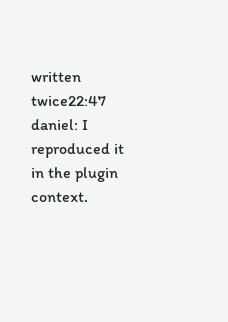written twice22:47
daniel: I reproduced it in the plugin context.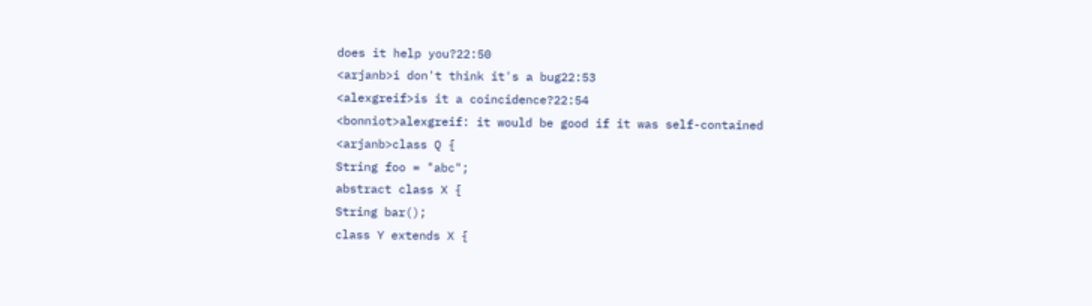does it help you?22:50
<arjanb>i don't think it's a bug22:53
<alexgreif>is it a coincidence?22:54
<bonniot>alexgreif: it would be good if it was self-contained
<arjanb>class Q {
String foo = "abc";
abstract class X {
String bar();
class Y extends X {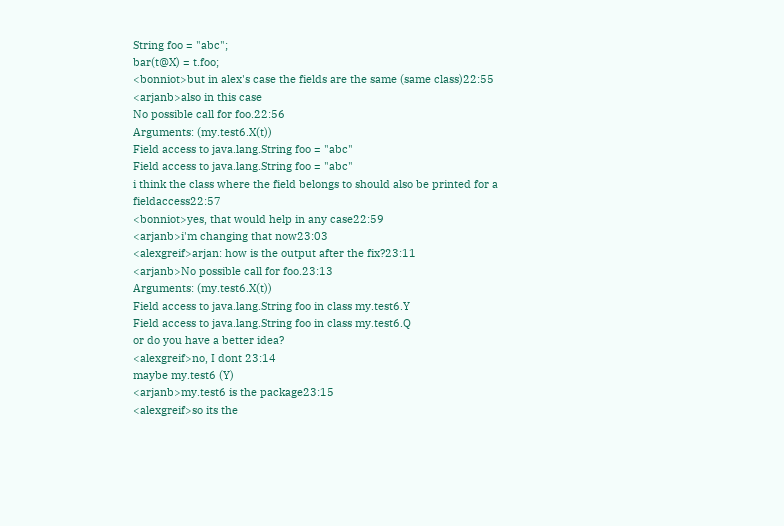String foo = "abc";
bar(t@X) = t.foo;
<bonniot>but in alex's case the fields are the same (same class)22:55
<arjanb>also in this case
No possible call for foo.22:56
Arguments: (my.test6.X(t))
Field access to java.lang.String foo = "abc"
Field access to java.lang.String foo = "abc"
i think the class where the field belongs to should also be printed for a fieldaccess22:57
<bonniot>yes, that would help in any case22:59
<arjanb>i'm changing that now23:03
<alexgreif>arjan: how is the output after the fix?23:11
<arjanb>No possible call for foo.23:13
Arguments: (my.test6.X(t))
Field access to java.lang.String foo in class my.test6.Y
Field access to java.lang.String foo in class my.test6.Q
or do you have a better idea?
<alexgreif>no, I dont 23:14
maybe my.test6 (Y)
<arjanb>my.test6 is the package23:15
<alexgreif>so its the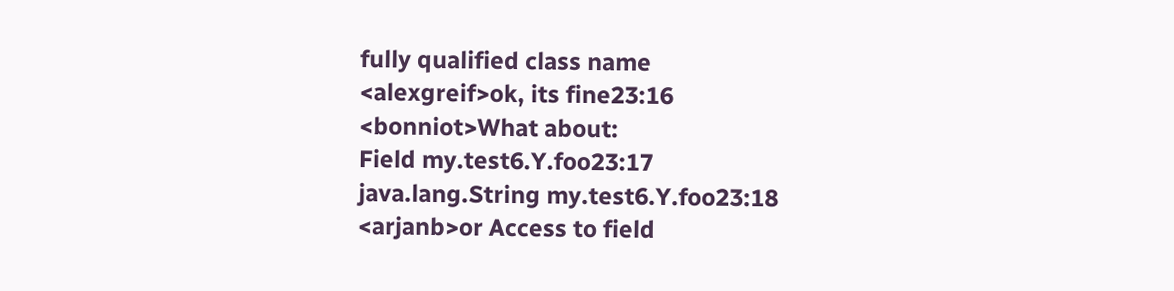fully qualified class name
<alexgreif>ok, its fine23:16
<bonniot>What about:
Field my.test6.Y.foo23:17
java.lang.String my.test6.Y.foo23:18
<arjanb>or Access to field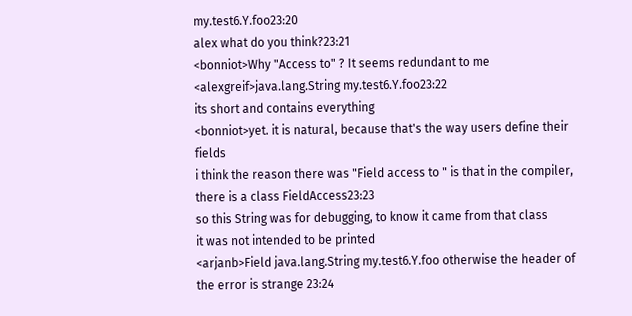my.test6.Y.foo23:20
alex what do you think?23:21
<bonniot>Why "Access to" ? It seems redundant to me
<alexgreif>java.lang.String my.test6.Y.foo23:22
its short and contains everything
<bonniot>yet. it is natural, because that's the way users define their fields
i think the reason there was "Field access to " is that in the compiler, there is a class FieldAccess23:23
so this String was for debugging, to know it came from that class
it was not intended to be printed
<arjanb>Field java.lang.String my.test6.Y.foo otherwise the header of the error is strange 23:24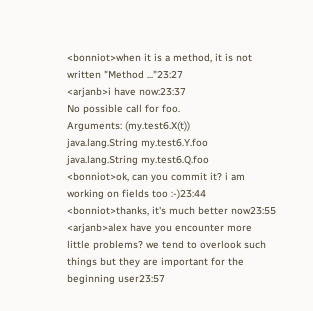<bonniot>when it is a method, it is not written "Method ..."23:27
<arjanb>i have now:23:37
No possible call for foo.
Arguments: (my.test6.X(t))
java.lang.String my.test6.Y.foo
java.lang.String my.test6.Q.foo
<bonniot>ok, can you commit it? i am working on fields too :-)23:44
<bonniot>thanks, it's much better now23:55
<arjanb>alex have you encounter more little problems? we tend to overlook such things but they are important for the beginning user23:57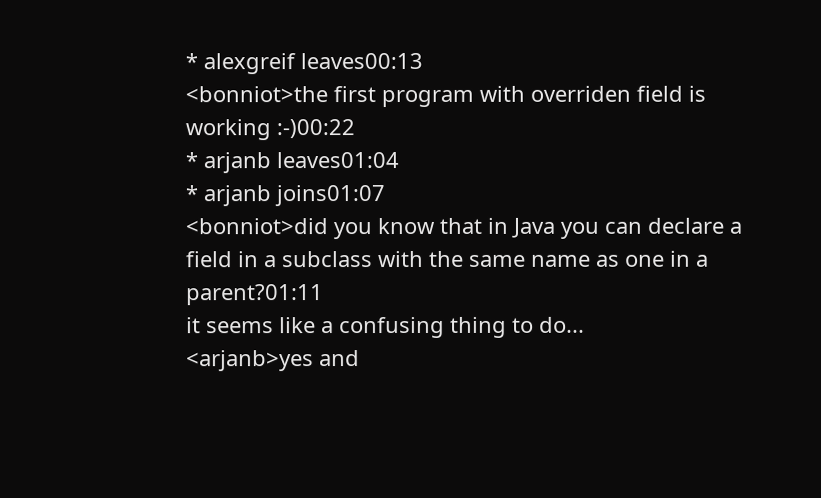* alexgreif leaves00:13
<bonniot>the first program with overriden field is working :-)00:22
* arjanb leaves01:04
* arjanb joins01:07
<bonniot>did you know that in Java you can declare a field in a subclass with the same name as one in a parent?01:11
it seems like a confusing thing to do...
<arjanb>yes and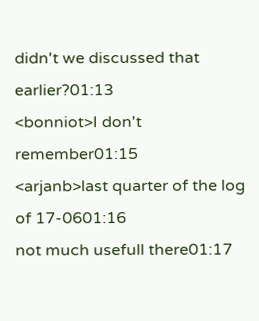didn't we discussed that earlier?01:13
<bonniot>I don't remember01:15
<arjanb>last quarter of the log of 17-0601:16
not much usefull there01:17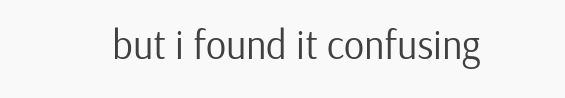but i found it confusing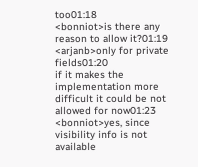too01:18
<bonniot>is there any reason to allow it?01:19
<arjanb>only for private fields01:20
if it makes the implementation more difficult it could be not allowed for now01:23
<bonniot>yes, since visibility info is not available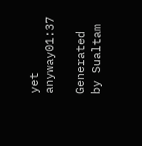yet anyway01:37

Generated by Sualtam